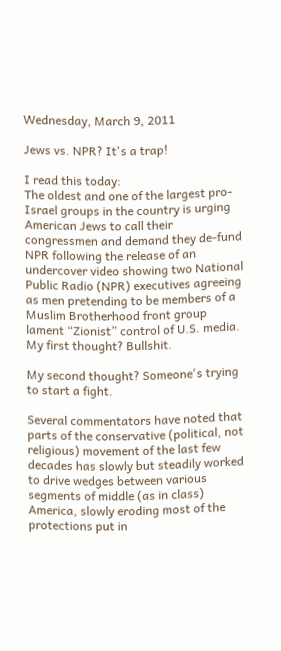Wednesday, March 9, 2011

Jews vs. NPR? It's a trap!

I read this today:
The oldest and one of the largest pro-Israel groups in the country is urging American Jews to call their congressmen and demand they de-fund NPR following the release of an undercover video showing two National Public Radio (NPR) executives agreeing as men pretending to be members of a Muslim Brotherhood front group lament “Zionist” control of U.S. media.
My first thought? Bullshit.

My second thought? Someone's trying to start a fight.

Several commentators have noted that parts of the conservative (political, not religious) movement of the last few decades has slowly but steadily worked to drive wedges between various segments of middle (as in class) America, slowly eroding most of the protections put in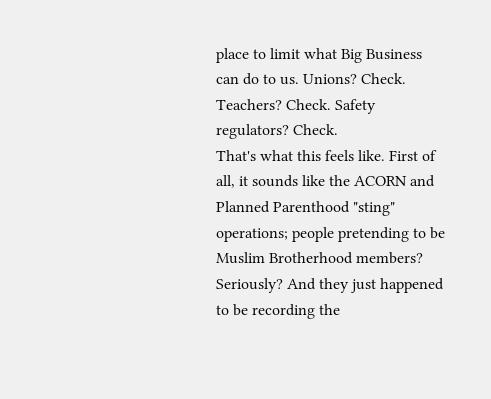place to limit what Big Business can do to us. Unions? Check. Teachers? Check. Safety regulators? Check.
That's what this feels like. First of all, it sounds like the ACORN and Planned Parenthood "sting" operations; people pretending to be Muslim Brotherhood members? Seriously? And they just happened to be recording the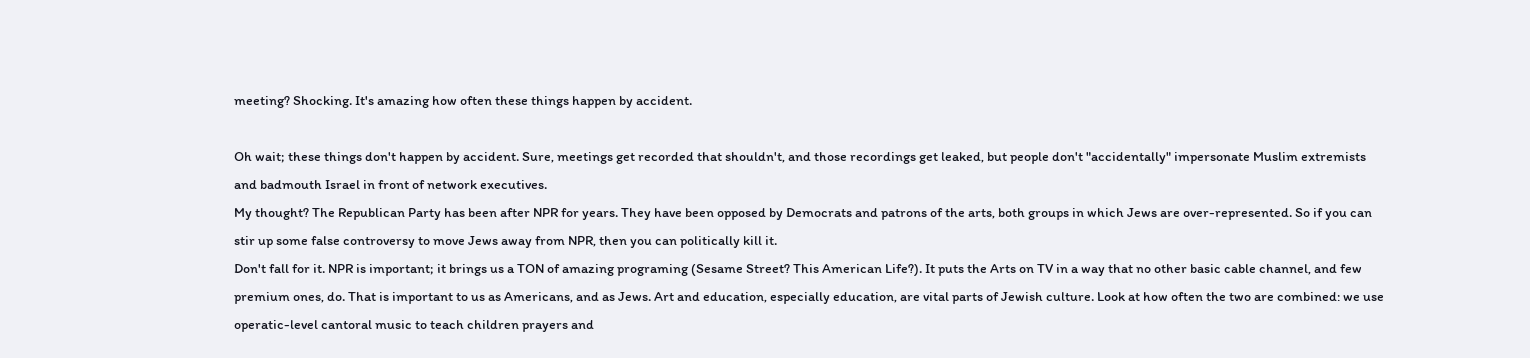meeting? Shocking. It's amazing how often these things happen by accident.

Oh wait; these things don't happen by accident. Sure, meetings get recorded that shouldn't, and those recordings get leaked, but people don't "accidentally" impersonate Muslim extremists and badmouth Israel in front of network executives.
My thought? The Republican Party has been after NPR for years. They have been opposed by Democrats and patrons of the arts, both groups in which Jews are over-represented. So if you can stir up some false controversy to move Jews away from NPR, then you can politically kill it.
Don't fall for it. NPR is important; it brings us a TON of amazing programing (Sesame Street? This American Life?). It puts the Arts on TV in a way that no other basic cable channel, and few premium ones, do. That is important to us as Americans, and as Jews. Art and education, especially education, are vital parts of Jewish culture. Look at how often the two are combined: we use operatic-level cantoral music to teach children prayers and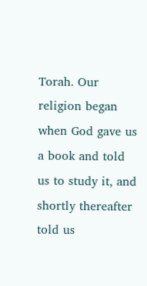Torah. Our religion began when God gave us a book and told us to study it, and shortly thereafter told us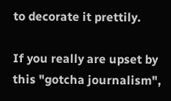to decorate it prettily.

If you really are upset by this "gotcha journalism",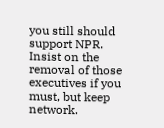you still should support NPR. Insist on the removal of those executives if you must, but keep network.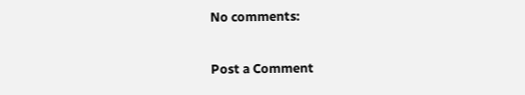No comments:

Post a Comment